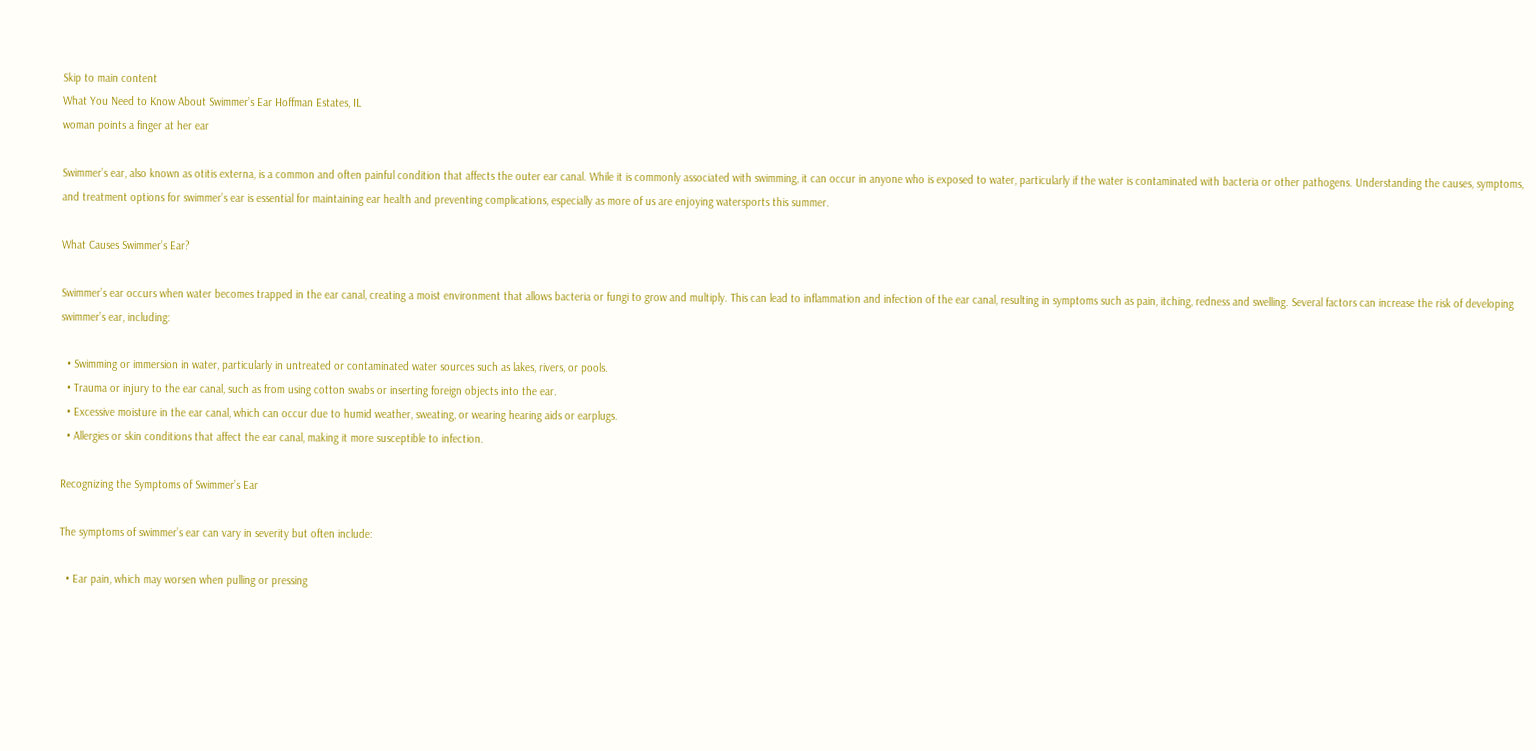Skip to main content
What You Need to Know About Swimmer’s Ear Hoffman Estates, IL
woman points a finger at her ear

Swimmer’s ear, also known as otitis externa, is a common and often painful condition that affects the outer ear canal. While it is commonly associated with swimming, it can occur in anyone who is exposed to water, particularly if the water is contaminated with bacteria or other pathogens. Understanding the causes, symptoms, and treatment options for swimmer’s ear is essential for maintaining ear health and preventing complications, especially as more of us are enjoying watersports this summer.

What Causes Swimmer’s Ear?

Swimmer’s ear occurs when water becomes trapped in the ear canal, creating a moist environment that allows bacteria or fungi to grow and multiply. This can lead to inflammation and infection of the ear canal, resulting in symptoms such as pain, itching, redness and swelling. Several factors can increase the risk of developing swimmer’s ear, including:

  • Swimming or immersion in water, particularly in untreated or contaminated water sources such as lakes, rivers, or pools.
  • Trauma or injury to the ear canal, such as from using cotton swabs or inserting foreign objects into the ear.
  • Excessive moisture in the ear canal, which can occur due to humid weather, sweating, or wearing hearing aids or earplugs.
  • Allergies or skin conditions that affect the ear canal, making it more susceptible to infection.

Recognizing the Symptoms of Swimmer’s Ear

The symptoms of swimmer’s ear can vary in severity but often include:

  • Ear pain, which may worsen when pulling or pressing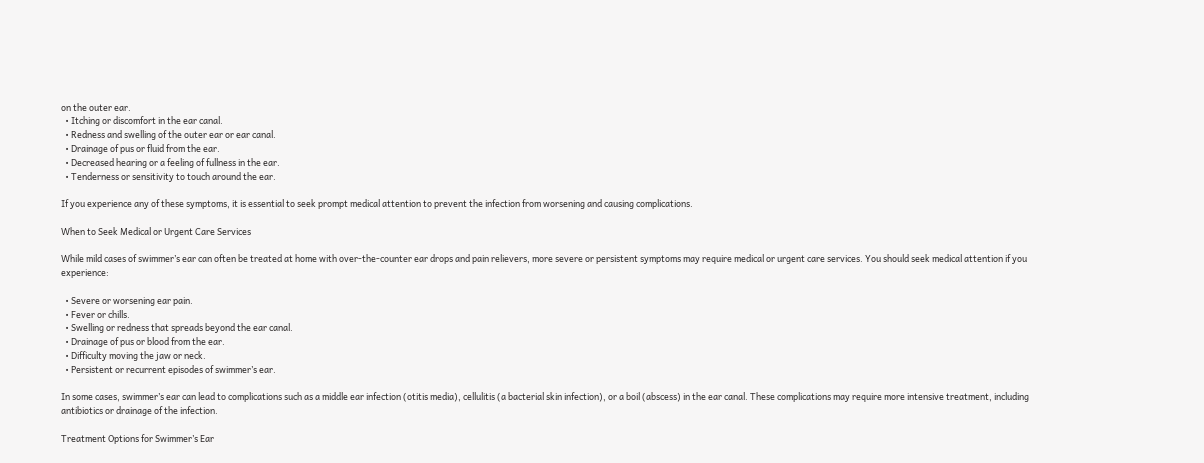on the outer ear.
  • Itching or discomfort in the ear canal.
  • Redness and swelling of the outer ear or ear canal.
  • Drainage of pus or fluid from the ear.
  • Decreased hearing or a feeling of fullness in the ear.
  • Tenderness or sensitivity to touch around the ear.

If you experience any of these symptoms, it is essential to seek prompt medical attention to prevent the infection from worsening and causing complications.

When to Seek Medical or Urgent Care Services

While mild cases of swimmer’s ear can often be treated at home with over-the-counter ear drops and pain relievers, more severe or persistent symptoms may require medical or urgent care services. You should seek medical attention if you experience:

  • Severe or worsening ear pain.
  • Fever or chills.
  • Swelling or redness that spreads beyond the ear canal.
  • Drainage of pus or blood from the ear.
  • Difficulty moving the jaw or neck.
  • Persistent or recurrent episodes of swimmer’s ear.

In some cases, swimmer’s ear can lead to complications such as a middle ear infection (otitis media), cellulitis (a bacterial skin infection), or a boil (abscess) in the ear canal. These complications may require more intensive treatment, including antibiotics or drainage of the infection.

Treatment Options for Swimmer’s Ear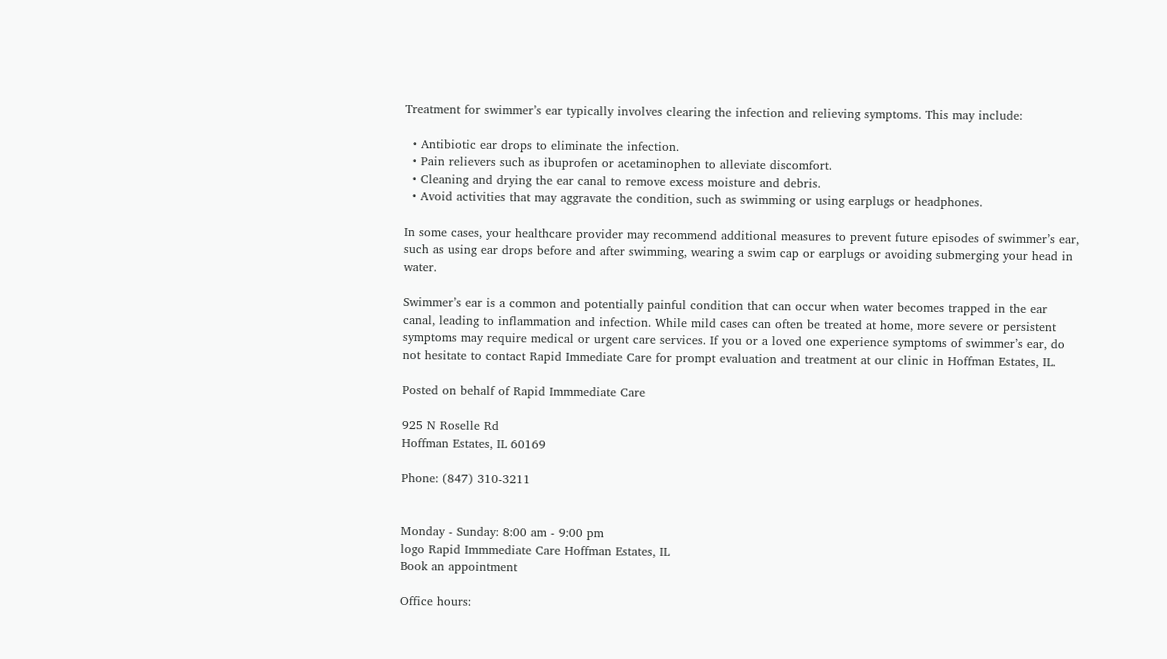Treatment for swimmer’s ear typically involves clearing the infection and relieving symptoms. This may include:

  • Antibiotic ear drops to eliminate the infection.
  • Pain relievers such as ibuprofen or acetaminophen to alleviate discomfort.
  • Cleaning and drying the ear canal to remove excess moisture and debris.
  • Avoid activities that may aggravate the condition, such as swimming or using earplugs or headphones.

In some cases, your healthcare provider may recommend additional measures to prevent future episodes of swimmer’s ear, such as using ear drops before and after swimming, wearing a swim cap or earplugs or avoiding submerging your head in water.

Swimmer’s ear is a common and potentially painful condition that can occur when water becomes trapped in the ear canal, leading to inflammation and infection. While mild cases can often be treated at home, more severe or persistent symptoms may require medical or urgent care services. If you or a loved one experience symptoms of swimmer’s ear, do not hesitate to contact Rapid Immediate Care for prompt evaluation and treatment at our clinic in Hoffman Estates, IL.

Posted on behalf of Rapid Immmediate Care

925 N Roselle Rd
Hoffman Estates, IL 60169

Phone: (847) 310-3211


Monday - Sunday: 8:00 am - 9:00 pm
logo Rapid Immmediate Care Hoffman Estates, IL
Book an appointment

Office hours: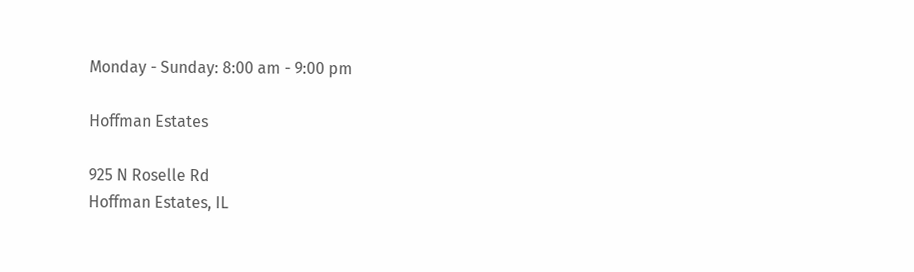Monday - Sunday: 8:00 am - 9:00 pm

Hoffman Estates

925 N Roselle Rd
Hoffman Estates, IL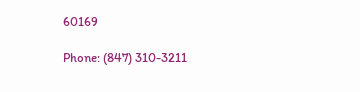60169

Phone: (847) 310-3211